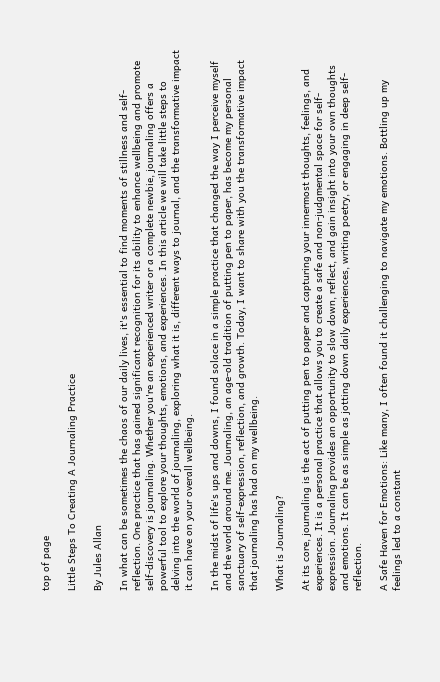top of page

Little Steps To Creating A Journaling Practice

By Jules Allan

In what can be sometimes the chaos of our daily lives, it's essential to find moments of stillness and self-reflection. One practice that has gained significant recognition for its ability to enhance wellbeing and promote self-discovery is journaling. Whether you're an experienced writer or a complete newbie, journaling offers a powerful tool to explore your thoughts, emotions, and experiences. In this article we will take little steps to delving into the world of journaling, exploring what it is, different ways to journal, and the transformative impact it can have on your overall wellbeing.

In the midst of life's ups and downs, I found solace in a simple practice that changed the way I perceive myself and the world around me. Journaling, an age-old tradition of putting pen to paper, has become my personal sanctuary of self-expression, reflection, and growth. Today, I want to share with you the transformative impact that journaling has had on my wellbeing.

What is Journaling?

At its core, journaling is the act of putting pen to paper and capturing your innermost thoughts, feelings, and experiences. It is a personal practice that allows you to create a safe and non-judgmental space for self-expression. Journaling provides an opportunity to slow down, reflect, and gain insight into your own thoughts and emotions. It can be as simple as jotting down daily experiences, writing poetry, or engaging in deep self-reflection.

A Safe Haven for Emotions: Like many, I often found it challenging to navigate my emotions. Bottling up my feelings led to a constant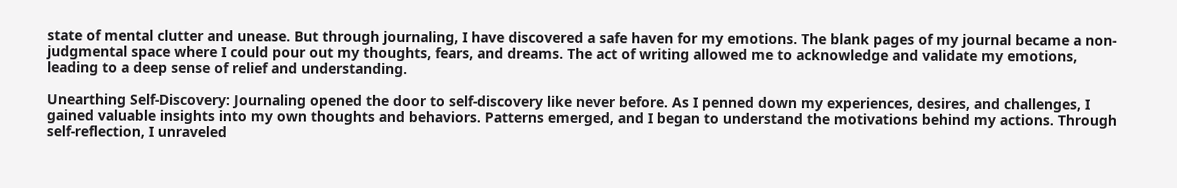state of mental clutter and unease. But through journaling, I have discovered a safe haven for my emotions. The blank pages of my journal became a non-judgmental space where I could pour out my thoughts, fears, and dreams. The act of writing allowed me to acknowledge and validate my emotions, leading to a deep sense of relief and understanding.

Unearthing Self-Discovery: Journaling opened the door to self-discovery like never before. As I penned down my experiences, desires, and challenges, I gained valuable insights into my own thoughts and behaviors. Patterns emerged, and I began to understand the motivations behind my actions. Through self-reflection, I unraveled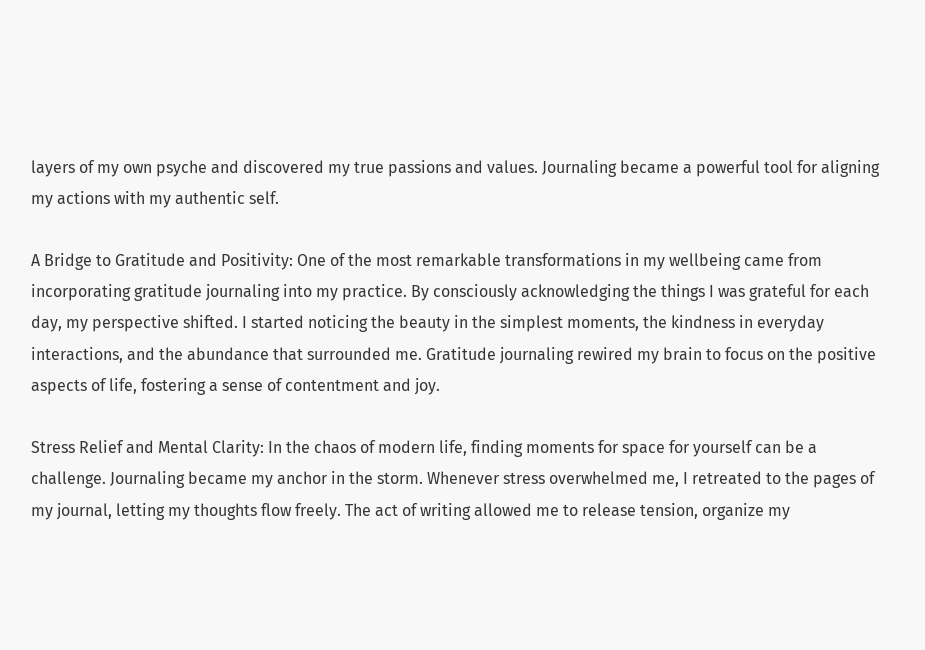layers of my own psyche and discovered my true passions and values. Journaling became a powerful tool for aligning my actions with my authentic self.

A Bridge to Gratitude and Positivity: One of the most remarkable transformations in my wellbeing came from incorporating gratitude journaling into my practice. By consciously acknowledging the things I was grateful for each day, my perspective shifted. I started noticing the beauty in the simplest moments, the kindness in everyday interactions, and the abundance that surrounded me. Gratitude journaling rewired my brain to focus on the positive aspects of life, fostering a sense of contentment and joy.

Stress Relief and Mental Clarity: In the chaos of modern life, finding moments for space for yourself can be a challenge. Journaling became my anchor in the storm. Whenever stress overwhelmed me, I retreated to the pages of my journal, letting my thoughts flow freely. The act of writing allowed me to release tension, organize my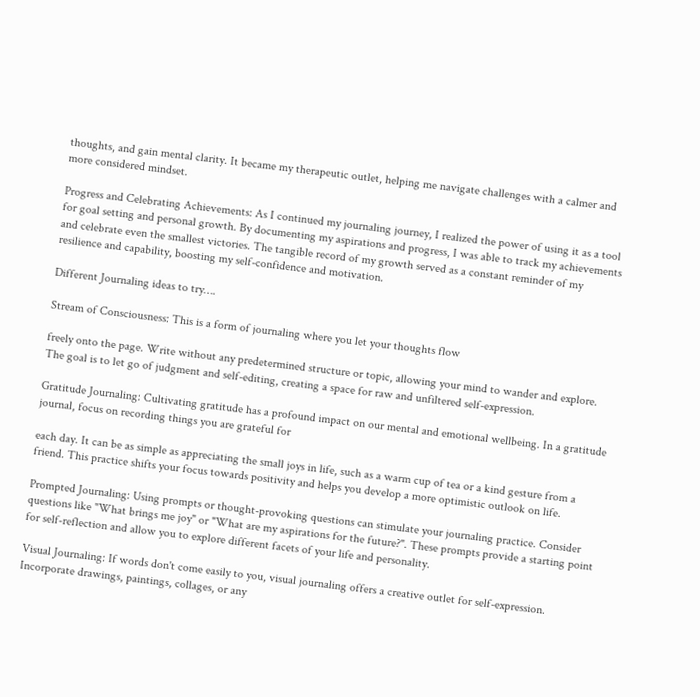thoughts, and gain mental clarity. It became my therapeutic outlet, helping me navigate challenges with a calmer and more considered mindset.

Progress and Celebrating Achievements: As I continued my journaling journey, I realized the power of using it as a tool for goal setting and personal growth. By documenting my aspirations and progress, I was able to track my achievements and celebrate even the smallest victories. The tangible record of my growth served as a constant reminder of my resilience and capability, boosting my self-confidence and motivation.

Different Journaling ideas to try….

Stream of Consciousness: This is a form of journaling where you let your thoughts flow

freely onto the page. Write without any predetermined structure or topic, allowing your mind to wander and explore. The goal is to let go of judgment and self-editing, creating a space for raw and unfiltered self-expression.

Gratitude Journaling: Cultivating gratitude has a profound impact on our mental and emotional wellbeing. In a gratitude journal, focus on recording things you are grateful for

each day. It can be as simple as appreciating the small joys in life, such as a warm cup of tea or a kind gesture from a friend. This practice shifts your focus towards positivity and helps you develop a more optimistic outlook on life.

Prompted Journaling: Using prompts or thought-provoking questions can stimulate your journaling practice. Consider questions like "What brings me joy" or "What are my aspirations for the future?". These prompts provide a starting point for self-reflection and allow you to explore different facets of your life and personality.

Visual Journaling: If words don't come easily to you, visual journaling offers a creative outlet for self-expression. Incorporate drawings, paintings, collages, or any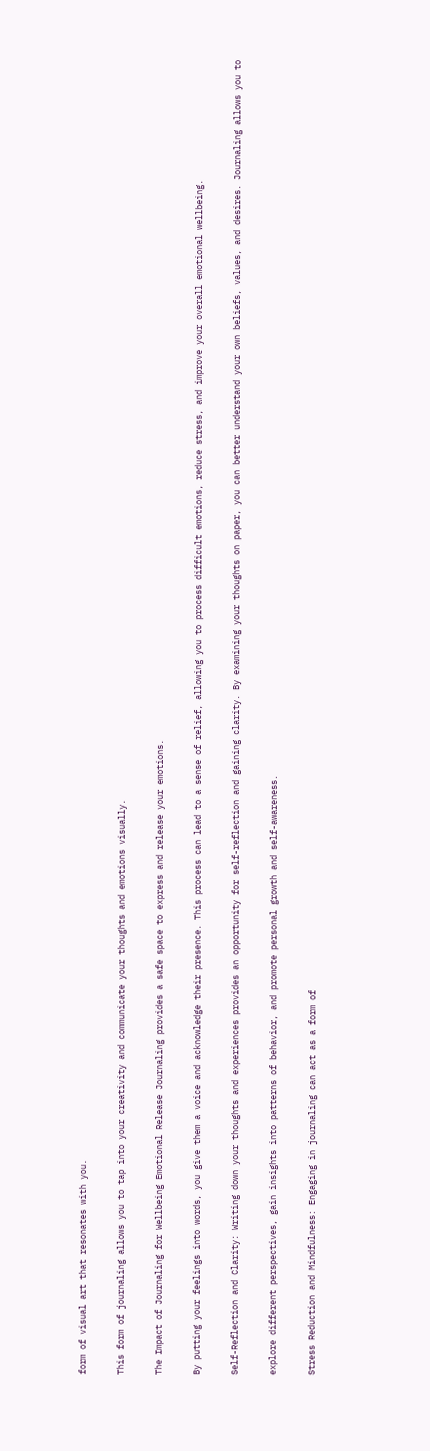form of visual art that resonates with you.

This form of journaling allows you to tap into your creativity and communicate your thoughts and emotions visually.

The Impact of Journaling for Wellbeing Emotional Release Journaling provides a safe space to express and release your emotions.

By putting your feelings into words, you give them a voice and acknowledge their presence. This process can lead to a sense of relief, allowing you to process difficult emotions, reduce stress, and improve your overall emotional wellbeing.

Self-Reflection and Clarity: Writing down your thoughts and experiences provides an opportunity for self-reflection and gaining clarity. By examining your thoughts on paper, you can better understand your own beliefs, values, and desires. Journaling allows you to

explore different perspectives, gain insights into patterns of behavior, and promote personal growth and self-awareness.

Stress Reduction and Mindfulness: Engaging in journaling can act as a form of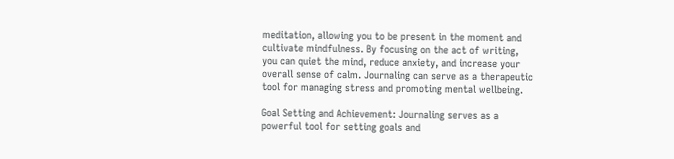meditation, allowing you to be present in the moment and cultivate mindfulness. By focusing on the act of writing, you can quiet the mind, reduce anxiety, and increase your overall sense of calm. Journaling can serve as a therapeutic tool for managing stress and promoting mental wellbeing.

Goal Setting and Achievement: Journaling serves as a powerful tool for setting goals and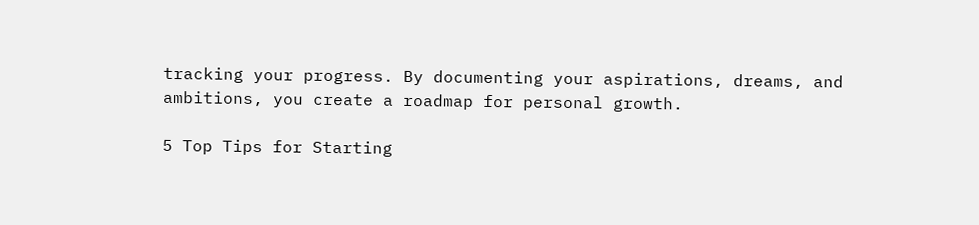tracking your progress. By documenting your aspirations, dreams, and ambitions, you create a roadmap for personal growth.

5 Top Tips for Starting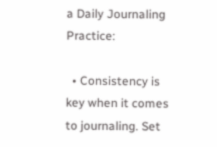a Daily Journaling Practice:

  • Consistency is key when it comes to journaling. Set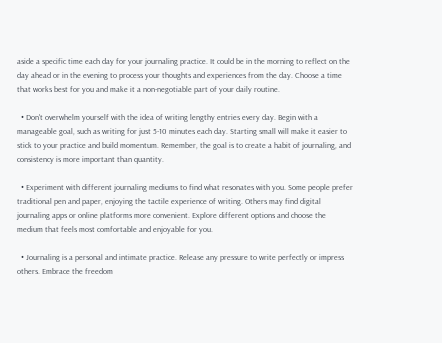aside a specific time each day for your journaling practice. It could be in the morning to reflect on the day ahead or in the evening to process your thoughts and experiences from the day. Choose a time that works best for you and make it a non-negotiable part of your daily routine.

  • Don't overwhelm yourself with the idea of writing lengthy entries every day. Begin with a manageable goal, such as writing for just 5-10 minutes each day. Starting small will make it easier to stick to your practice and build momentum. Remember, the goal is to create a habit of journaling, and consistency is more important than quantity.

  • Experiment with different journaling mediums to find what resonates with you. Some people prefer traditional pen and paper, enjoying the tactile experience of writing. Others may find digital journaling apps or online platforms more convenient. Explore different options and choose the medium that feels most comfortable and enjoyable for you.

  • Journaling is a personal and intimate practice. Release any pressure to write perfectly or impress others. Embrace the freedom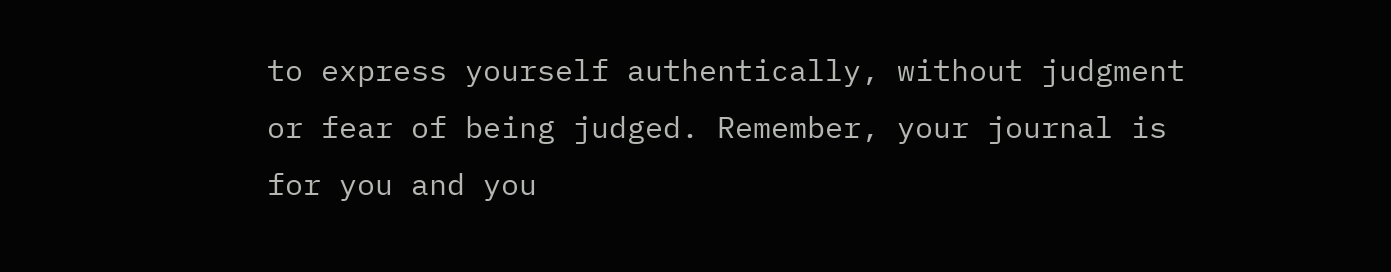to express yourself authentically, without judgment or fear of being judged. Remember, your journal is for you and you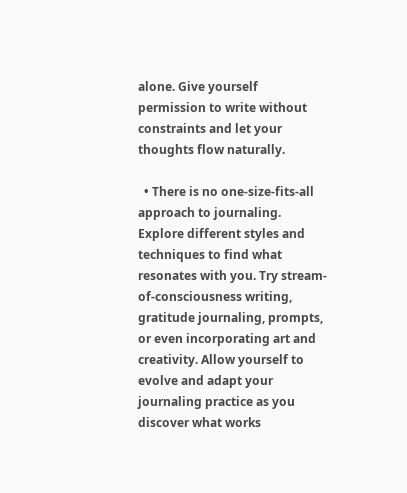alone. Give yourself permission to write without constraints and let your thoughts flow naturally.

  • There is no one-size-fits-all approach to journaling. Explore different styles and techniques to find what resonates with you. Try stream-of-consciousness writing, gratitude journaling, prompts, or even incorporating art and creativity. Allow yourself to evolve and adapt your journaling practice as you discover what works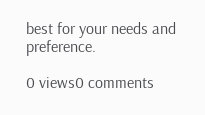best for your needs and preference.

0 views0 comments